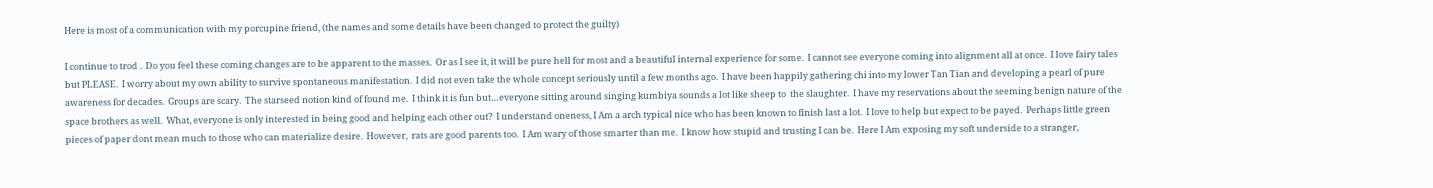Here is most of a communication with my porcupine friend, (the names and some details have been changed to protect the guilty)

I continue to trod .  Do you feel these coming changes are to be apparent to the masses.  Or as I see it, it will be pure hell for most and a beautiful internal experience for some.  I cannot see everyone coming into alignment all at once.  I love fairy tales but PLEASE.  I worry about my own ability to survive spontaneous manifestation.  I did not even take the whole concept seriously until a few months ago.  I have been happily gathering chi into my lower Tan Tian and developing a pearl of pure awareness for decades.  Groups are scary.  The starseed notion kind of found me.  I think it is fun but…everyone sitting around singing kumbiya sounds a lot like sheep to  the slaughter.  I have my reservations about the seeming benign nature of the space brothers as well.  What, everyone is only interested in being good and helping each other out?  I understand oneness, I Am a arch typical nice who has been known to finish last a lot.  I love to help but expect to be payed.  Perhaps little green pieces of paper dont mean much to those who can materialize desire.  However,  rats are good parents too.  I Am wary of those smarter than me.  I know how stupid and trusting I can be.  Here I Am exposing my soft underside to a stranger,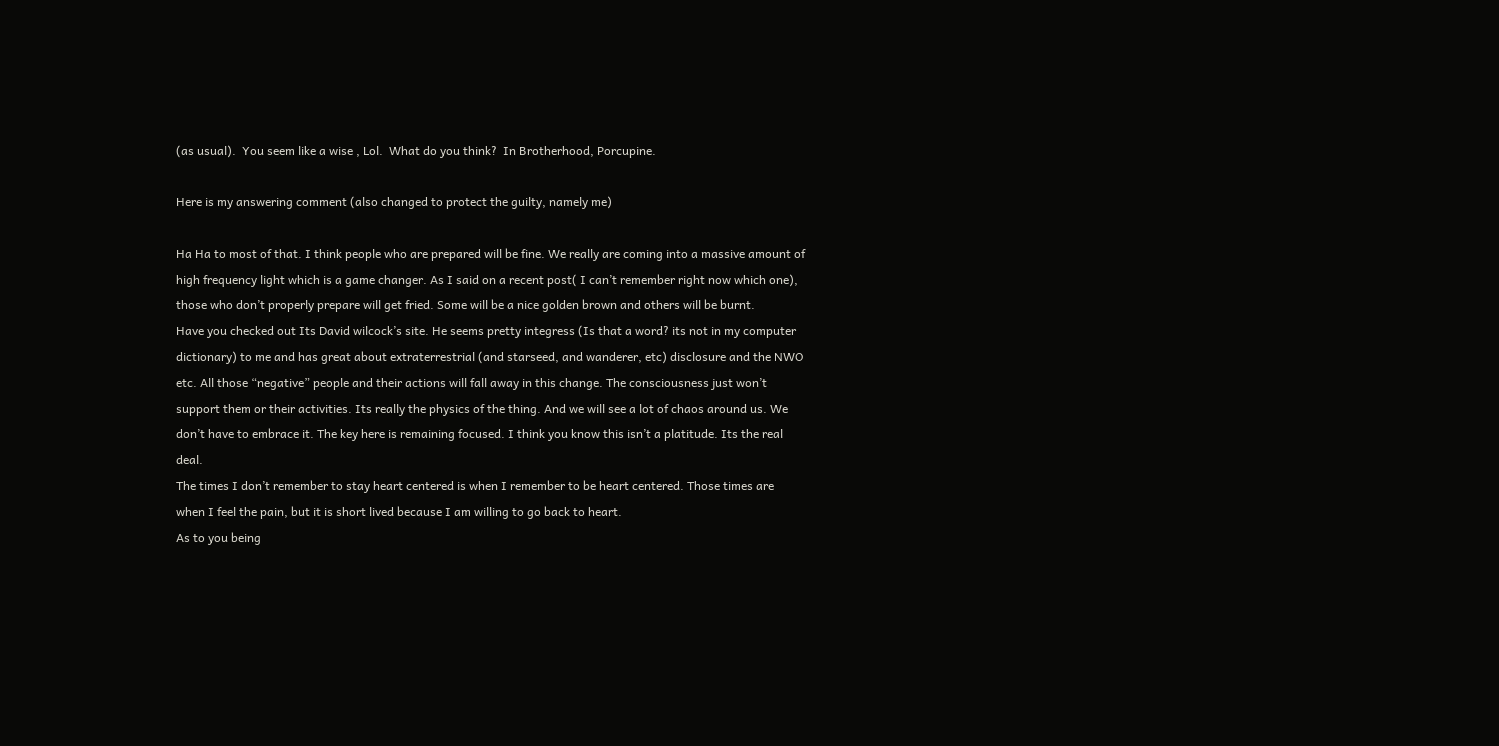(as usual).  You seem like a wise , Lol.  What do you think?  In Brotherhood, Porcupine.

Here is my answering comment (also changed to protect the guilty, namely me)

Ha Ha to most of that. I think people who are prepared will be fine. We really are coming into a massive amount of high frequency light which is a game changer. As I said on a recent post( I can’t remember right now which one), those who don’t properly prepare will get fried. Some will be a nice golden brown and others will be burnt.
Have you checked out Its David wilcock’s site. He seems pretty integress (Is that a word? its not in my computer dictionary) to me and has great about extraterrestrial (and starseed, and wanderer, etc) disclosure and the NWO etc. All those “negative” people and their actions will fall away in this change. The consciousness just won’t support them or their activities. Its really the physics of the thing. And we will see a lot of chaos around us. We don’t have to embrace it. The key here is remaining focused. I think you know this isn’t a platitude. Its the real deal.
The times I don’t remember to stay heart centered is when I remember to be heart centered. Those times are when I feel the pain, but it is short lived because I am willing to go back to heart.
As to you being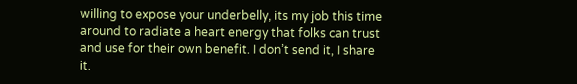willing to expose your underbelly, its my job this time around to radiate a heart energy that folks can trust and use for their own benefit. I don’t send it, I share it.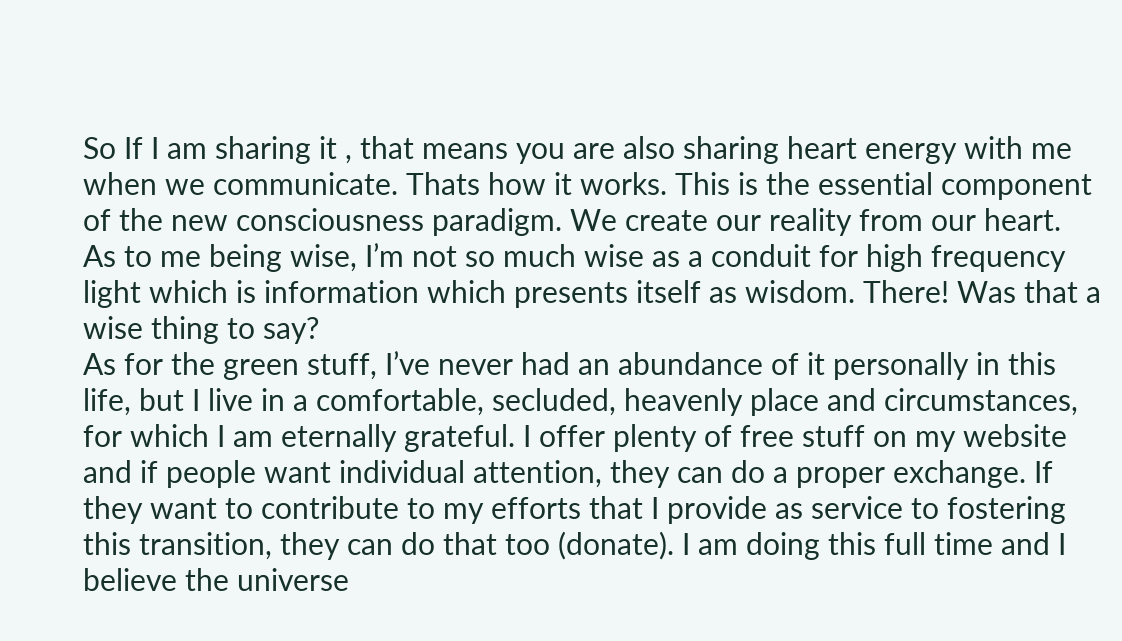So If I am sharing it , that means you are also sharing heart energy with me when we communicate. Thats how it works. This is the essential component of the new consciousness paradigm. We create our reality from our heart.
As to me being wise, I’m not so much wise as a conduit for high frequency light which is information which presents itself as wisdom. There! Was that a wise thing to say?
As for the green stuff, I’ve never had an abundance of it personally in this life, but I live in a comfortable, secluded, heavenly place and circumstances, for which I am eternally grateful. I offer plenty of free stuff on my website and if people want individual attention, they can do a proper exchange. If they want to contribute to my efforts that I provide as service to fostering this transition, they can do that too (donate). I am doing this full time and I believe the universe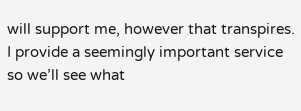will support me, however that transpires. I provide a seemingly important service so we’ll see what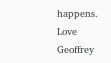happens.
Love Geoffrey